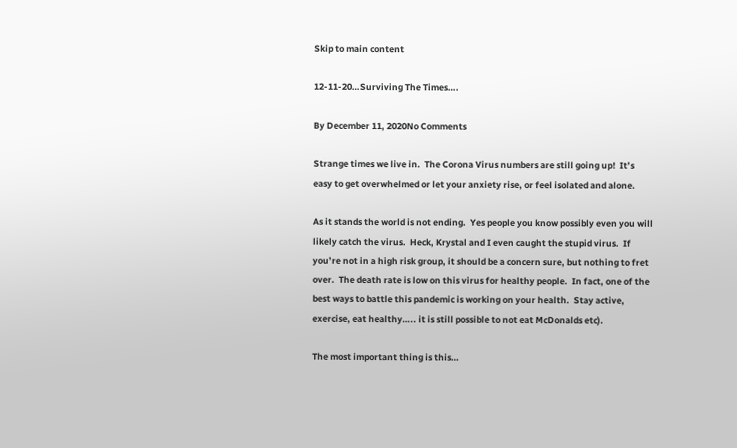Skip to main content

12-11-20…Surviving The Times….

By December 11, 2020No Comments

Strange times we live in.  The Corona Virus numbers are still going up!  It’s easy to get overwhelmed or let your anxiety rise, or feel isolated and alone.

As it stands the world is not ending.  Yes people you know possibly even you will likely catch the virus.  Heck, Krystal and I even caught the stupid virus.  If you’re not in a high risk group, it should be a concern sure, but nothing to fret over.  The death rate is low on this virus for healthy people.  In fact, one of the best ways to battle this pandemic is working on your health.  Stay active, exercise, eat healthy….. it is still possible to not eat McDonalds etc).

The most important thing is this…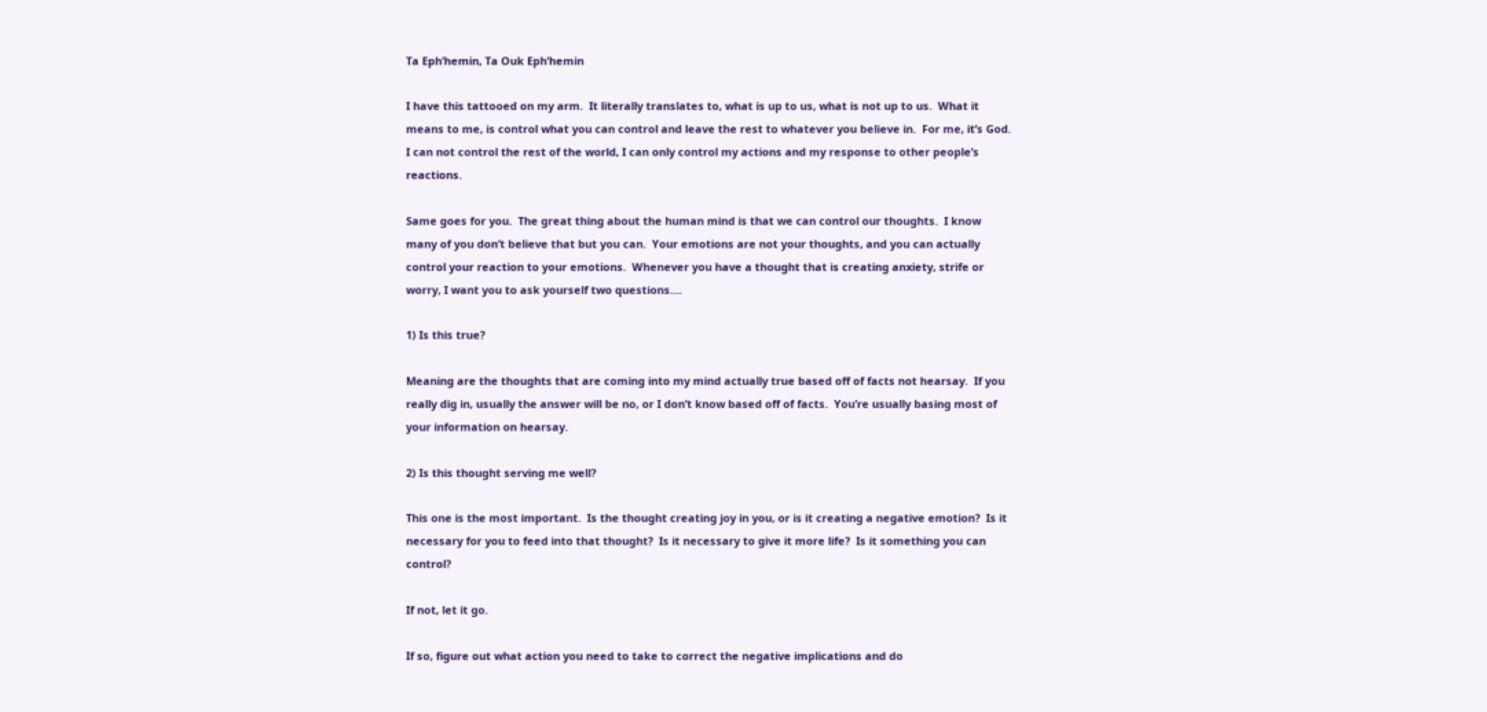Ta Eph’hemin, Ta Ouk Eph’hemin

I have this tattooed on my arm.  It literally translates to, what is up to us, what is not up to us.  What it means to me, is control what you can control and leave the rest to whatever you believe in.  For me, it’s God.  I can not control the rest of the world, I can only control my actions and my response to other people’s reactions.

Same goes for you.  The great thing about the human mind is that we can control our thoughts.  I know many of you don’t believe that but you can.  Your emotions are not your thoughts, and you can actually control your reaction to your emotions.  Whenever you have a thought that is creating anxiety, strife or worry, I want you to ask yourself two questions….

1) Is this true?

Meaning are the thoughts that are coming into my mind actually true based off of facts not hearsay.  If you really dig in, usually the answer will be no, or I don’t know based off of facts.  You’re usually basing most of your information on hearsay.

2) Is this thought serving me well?

This one is the most important.  Is the thought creating joy in you, or is it creating a negative emotion?  Is it necessary for you to feed into that thought?  Is it necessary to give it more life?  Is it something you can control?

If not, let it go.

If so, figure out what action you need to take to correct the negative implications and do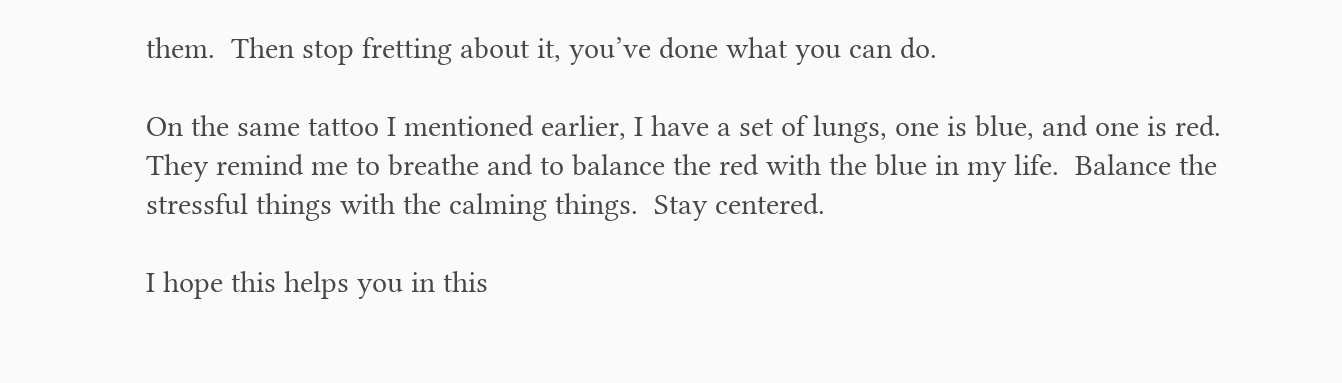them.  Then stop fretting about it, you’ve done what you can do.

On the same tattoo I mentioned earlier, I have a set of lungs, one is blue, and one is red.  They remind me to breathe and to balance the red with the blue in my life.  Balance the stressful things with the calming things.  Stay centered.

I hope this helps you in this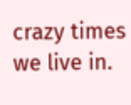crazy times we live in.